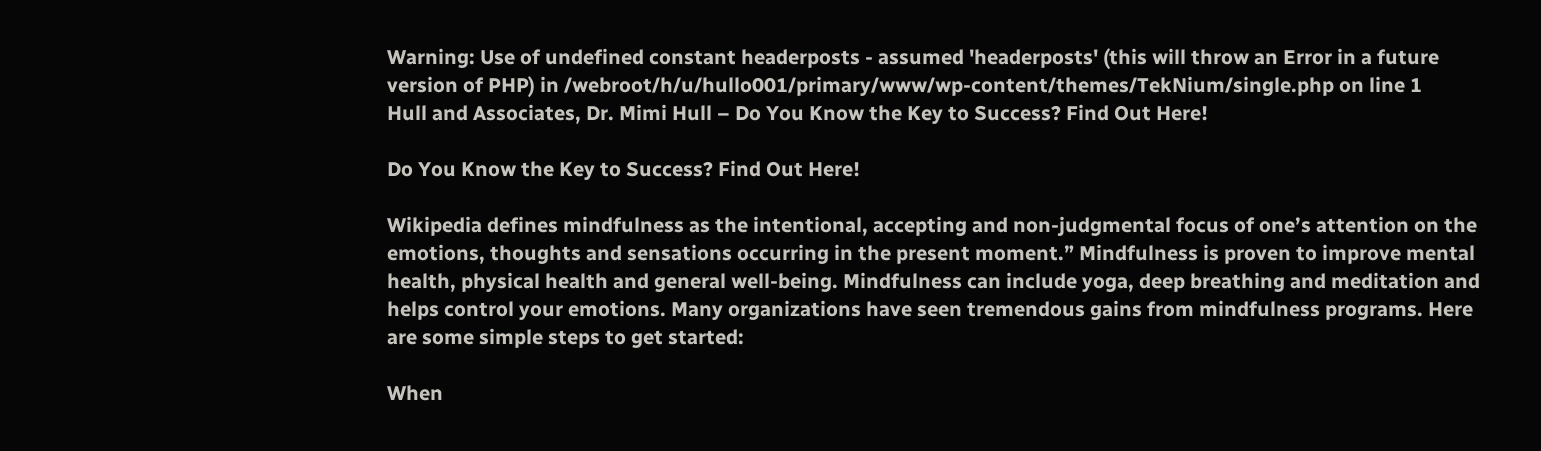Warning: Use of undefined constant headerposts - assumed 'headerposts' (this will throw an Error in a future version of PHP) in /webroot/h/u/hullo001/primary/www/wp-content/themes/TekNium/single.php on line 1
Hull and Associates, Dr. Mimi Hull – Do You Know the Key to Success? Find Out Here!

Do You Know the Key to Success? Find Out Here!

Wikipedia defines mindfulness as the intentional, accepting and non-judgmental focus of one’s attention on the emotions, thoughts and sensations occurring in the present moment.” Mindfulness is proven to improve mental health, physical health and general well-being. Mindfulness can include yoga, deep breathing and meditation and helps control your emotions. Many organizations have seen tremendous gains from mindfulness programs. Here are some simple steps to get started:

When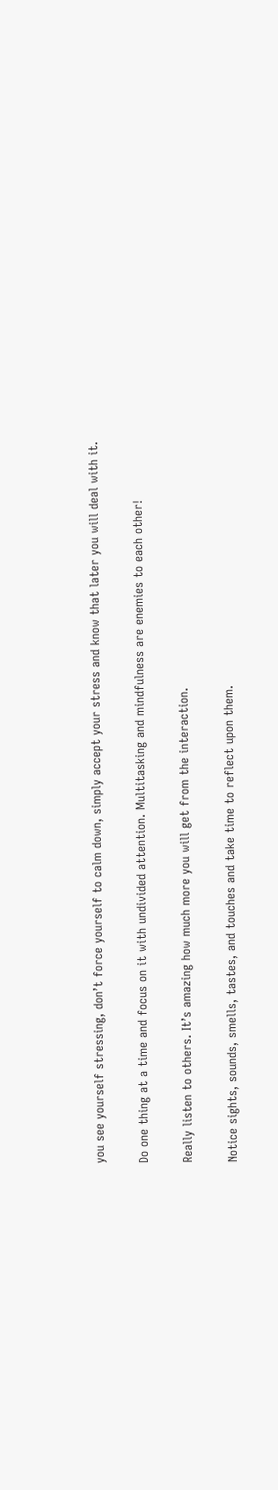you see yourself stressing, don’t force yourself to calm down, simply accept your stress and know that later you will deal with it.

Do one thing at a time and focus on it with undivided attention. Multitasking and mindfulness are enemies to each other!

Really listen to others. It’s amazing how much more you will get from the interaction.

Notice sights, sounds, smells, tastes, and touches and take time to reflect upon them.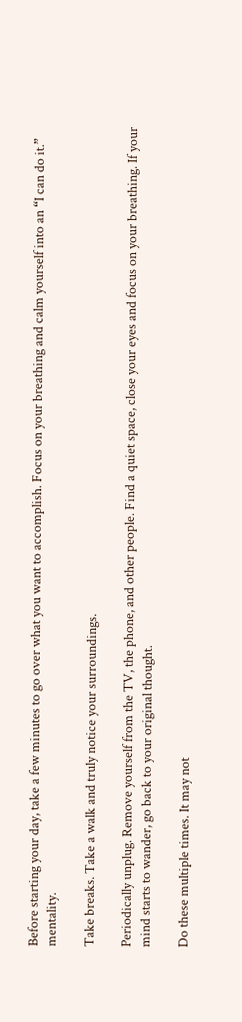Before starting your day, take a few minutes to go over what you want to accomplish. Focus on your breathing and calm yourself into an “I can do it.” mentality.

Take breaks. Take a walk and truly notice your surroundings.

Periodically unplug. Remove yourself from the TV, the phone, and other people. Find a quiet space, close your eyes and focus on your breathing. If your mind starts to wander, go back to your original thought.

Do these multiple times. It may not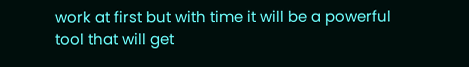work at first but with time it will be a powerful tool that will get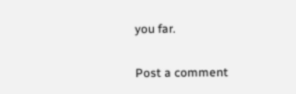you far.

Post a comment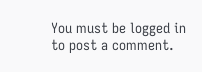You must be logged in to post a comment.